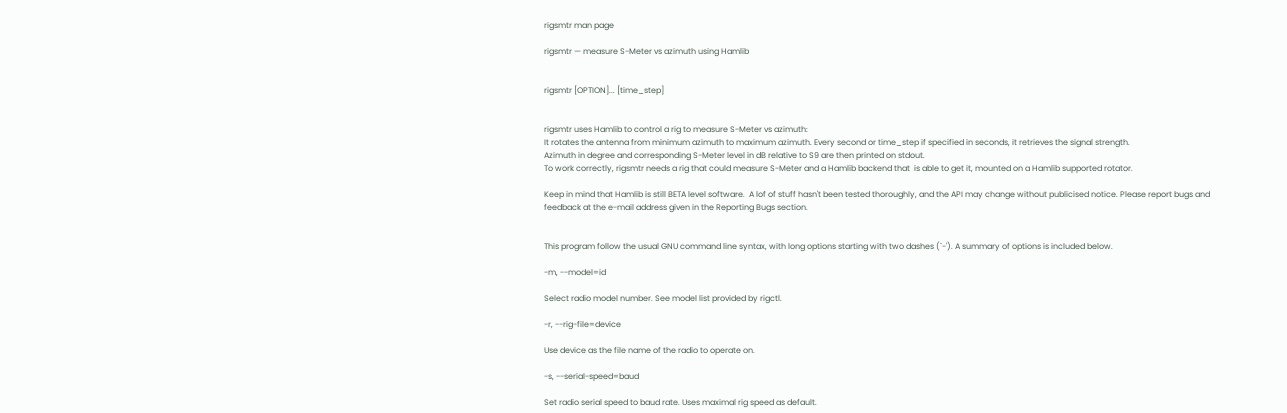rigsmtr man page

rigsmtr — measure S-Meter vs azimuth using Hamlib


rigsmtr [OPTION]... [time_step]


rigsmtr uses Hamlib to control a rig to measure S-Meter vs azimuth:
It rotates the antenna from minimum azimuth to maximum azimuth. Every second or time_step if specified in seconds, it retrieves the signal strength.
Azimuth in degree and corresponding S-Meter level in dB relative to S9 are then printed on stdout.
To work correctly, rigsmtr needs a rig that could measure S-Meter and a Hamlib backend that  is able to get it, mounted on a Hamlib supported rotator.

Keep in mind that Hamlib is still BETA level software.  A lof of stuff hasn't been tested thoroughly, and the API may change without publicised notice. Please report bugs and feedback at the e-mail address given in the Reporting Bugs section.


This program follow the usual GNU command line syntax, with long options starting with two dashes (`-'). A summary of options is included below.

-m, --model=id

Select radio model number. See model list provided by rigctl.

-r, --rig-file=device

Use device as the file name of the radio to operate on.

-s, --serial-speed=baud

Set radio serial speed to baud rate. Uses maximal rig speed as default.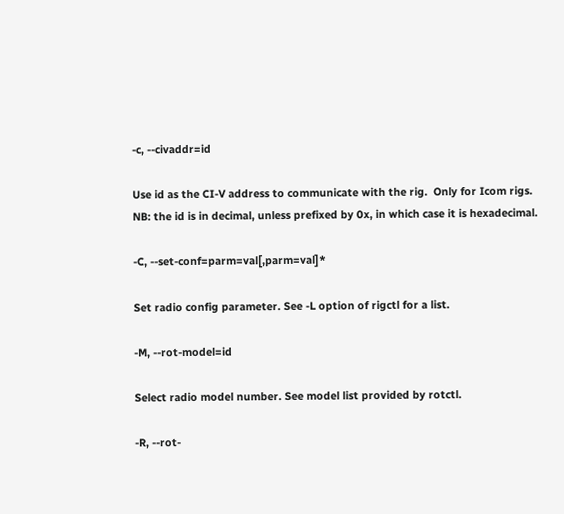-c, --civaddr=id

Use id as the CI-V address to communicate with the rig.  Only for Icom rigs. NB: the id is in decimal, unless prefixed by 0x, in which case it is hexadecimal.

-C, --set-conf=parm=val[,parm=val]*

Set radio config parameter. See -L option of rigctl for a list.

-M, --rot-model=id

Select radio model number. See model list provided by rotctl.

-R, --rot-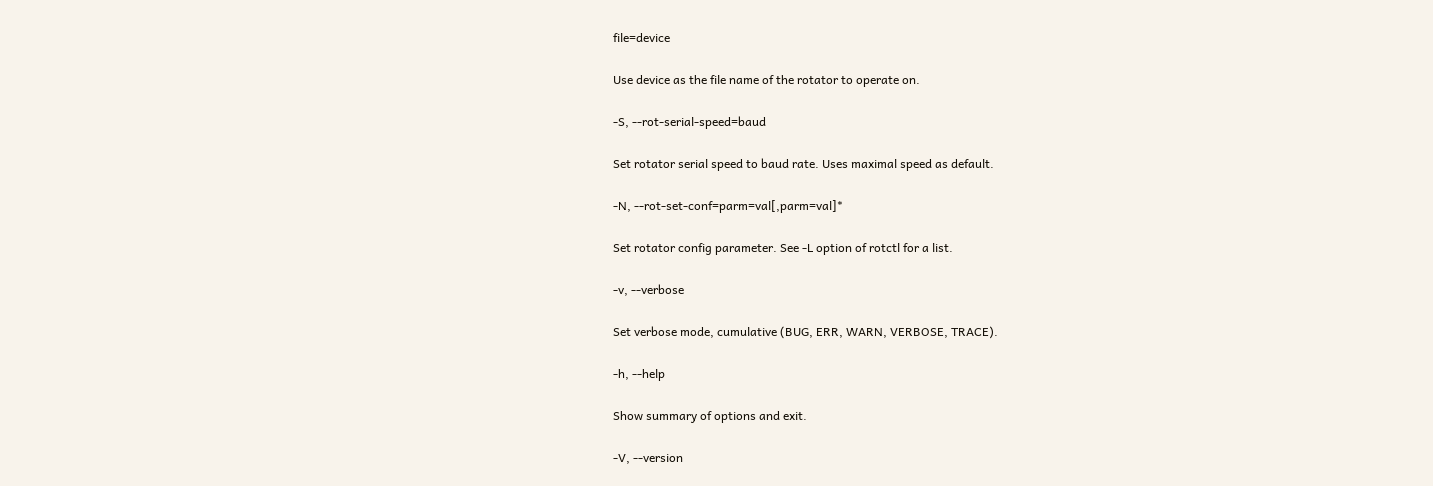file=device

Use device as the file name of the rotator to operate on.

-S, --rot-serial-speed=baud

Set rotator serial speed to baud rate. Uses maximal speed as default.

-N, --rot-set-conf=parm=val[,parm=val]*

Set rotator config parameter. See -L option of rotctl for a list.

-v, --verbose

Set verbose mode, cumulative (BUG, ERR, WARN, VERBOSE, TRACE).

-h, --help

Show summary of options and exit.

-V, --version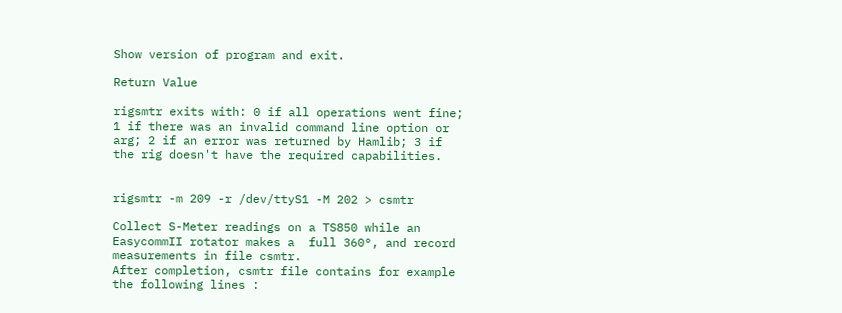Show version of program and exit.

Return Value

rigsmtr exits with: 0 if all operations went fine; 1 if there was an invalid command line option or arg; 2 if an error was returned by Hamlib; 3 if the rig doesn't have the required capabilities.


rigsmtr -m 209 -r /dev/ttyS1 -M 202 > csmtr

Collect S-Meter readings on a TS850 while an EasycommII rotator makes a  full 360°, and record measurements in file csmtr.
After completion, csmtr file contains for example the following lines :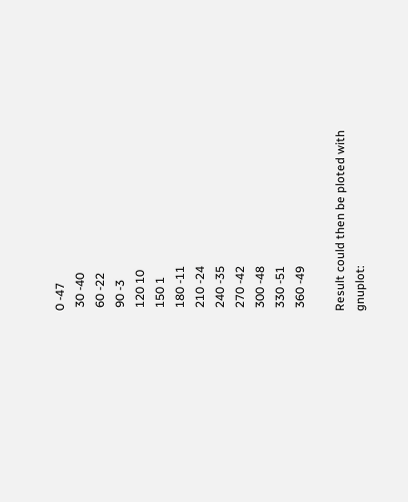0 -47
 30 -40
 60 -22
 90 -3
 120 10
 150 1
 180 -11
 210 -24
 240 -35
 270 -42
 300 -48
 330 -51
 360 -49

Result could then be ploted with gnuplot: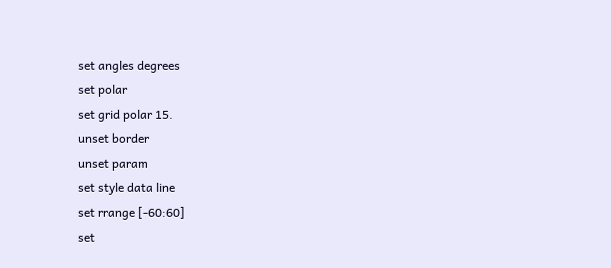set angles degrees
set polar
set grid polar 15.
unset border
unset param
set style data line
set rrange [-60:60]
set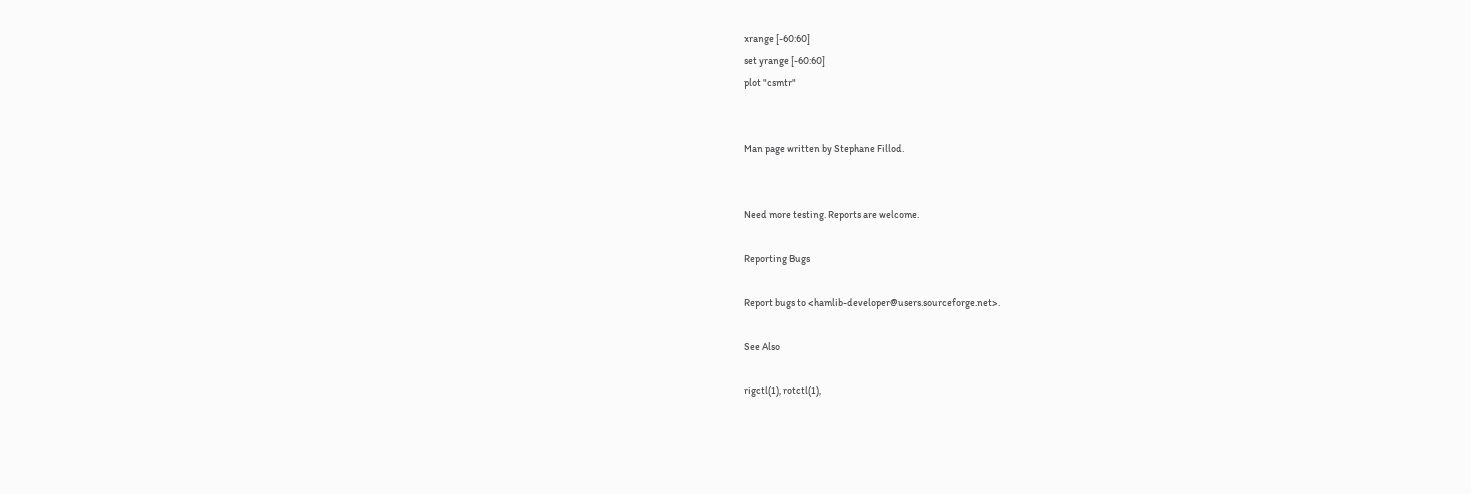xrange [-60:60]
set yrange [-60:60]
plot "csmtr"


Man page written by Stephane Fillod.


Need more testing. Reports are welcome.

Reporting Bugs

Report bugs to <hamlib-developer@users.sourceforge.net>.

See Also

rigctl(1), rotctl(1),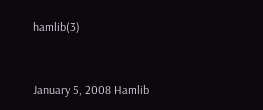hamlib(3)


January 5, 2008 Hamlib